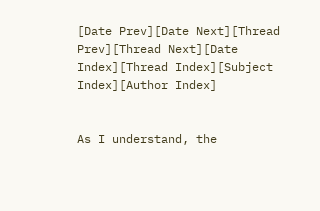[Date Prev][Date Next][Thread Prev][Thread Next][Date Index][Thread Index][Subject Index][Author Index]


As I understand, the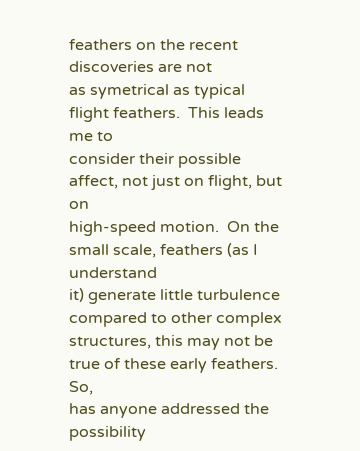feathers on the recent discoveries are not
as symetrical as typical flight feathers.  This leads me to
consider their possible affect, not just on flight, but on
high-speed motion.  On the small scale, feathers (as I understand
it) generate little turbulence compared to other complex
structures, this may not be true of these early feathers.  So,
has anyone addressed the possibility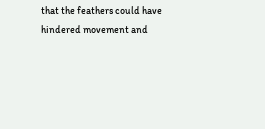that the feathers could have
hindered movement and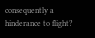consequently a hinderance to flight?